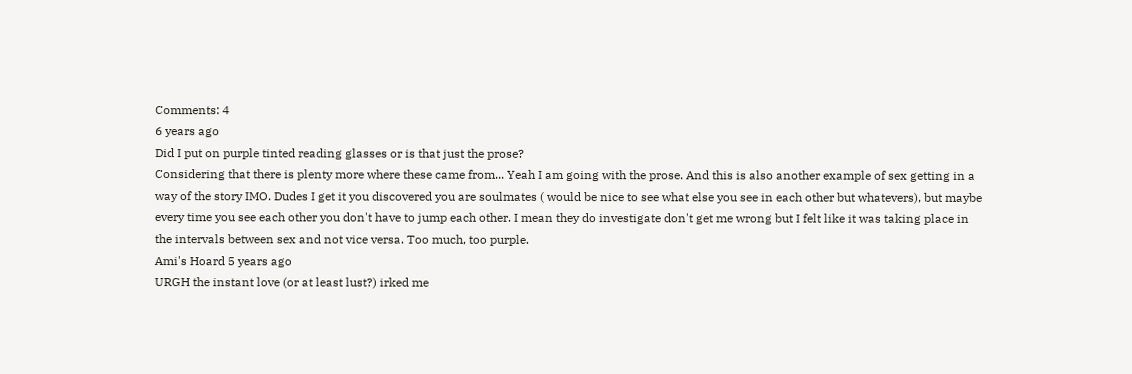Comments: 4
6 years ago
Did I put on purple tinted reading glasses or is that just the prose?
Considering that there is plenty more where these came from... Yeah I am going with the prose. And this is also another example of sex getting in a way of the story IMO. Dudes I get it you discovered you are soulmates ( would be nice to see what else you see in each other but whatevers), but maybe every time you see each other you don't have to jump each other. I mean they do investigate don't get me wrong but I felt like it was taking place in the intervals between sex and not vice versa. Too much, too purple.
Ami's Hoard 5 years ago
URGH the instant love (or at least lust?) irked me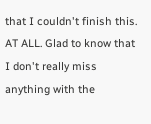that I couldn't finish this. AT ALL. Glad to know that I don't really miss anything with the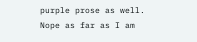purple prose as well.
Nope as far as I am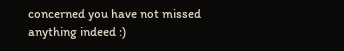concerned you have not missed anything indeed :)